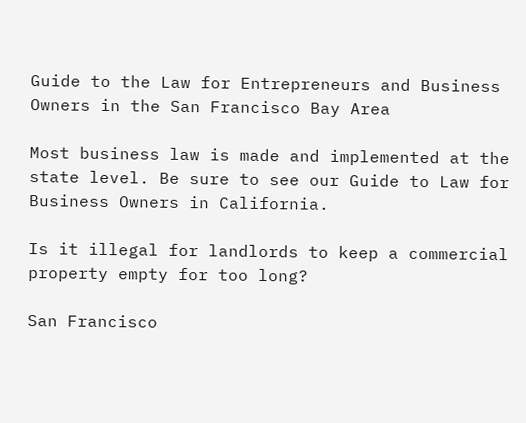Guide to the Law for Entrepreneurs and Business Owners in the San Francisco Bay Area

Most business law is made and implemented at the state level. Be sure to see our Guide to Law for Business Owners in California.

Is it illegal for landlords to keep a commercial property empty for too long?

San Francisco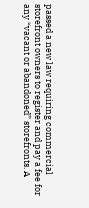passed a new law requiring commercial storefront owners to register and pay a fee for any “vacant or abandoned” storefronts. A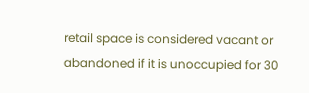retail space is considered vacant or abandoned if it is unoccupied for 30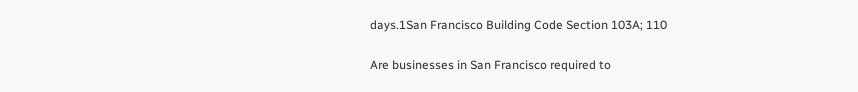days.1San Francisco Building Code Section 103A; 110

Are businesses in San Francisco required to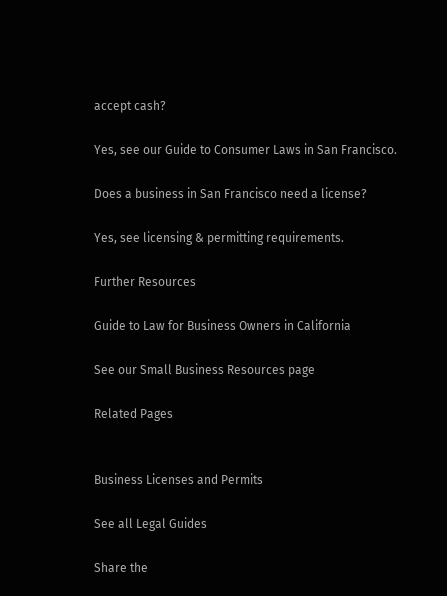accept cash?

Yes, see our Guide to Consumer Laws in San Francisco.

Does a business in San Francisco need a license?

Yes, see licensing & permitting requirements.

Further Resources

Guide to Law for Business Owners in California

See our Small Business Resources page

Related Pages


Business Licenses and Permits

See all Legal Guides

Share the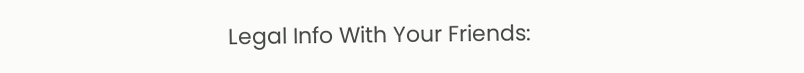Legal Info With Your Friends: